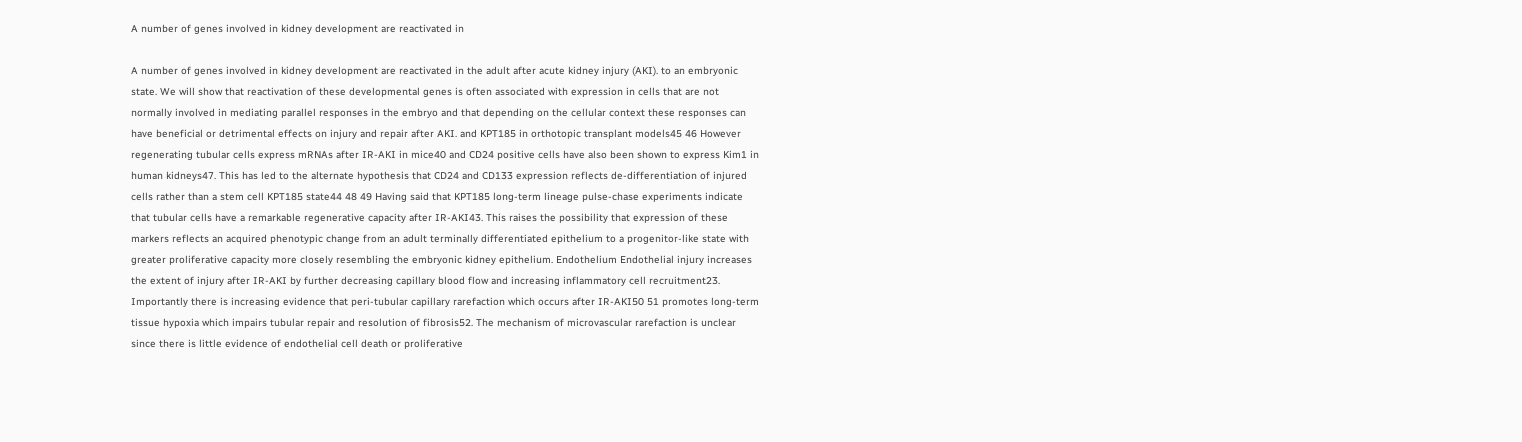A number of genes involved in kidney development are reactivated in

A number of genes involved in kidney development are reactivated in the adult after acute kidney injury (AKI). to an embryonic state. We will show that reactivation of these developmental genes is often associated with expression in cells that are not normally involved in mediating parallel responses in the embryo and that depending on the cellular context these responses can have beneficial or detrimental effects on injury and repair after AKI. and KPT185 in orthotopic transplant models45 46 However regenerating tubular cells express mRNAs after IR-AKI in mice40 and CD24 positive cells have also been shown to express Kim1 in human kidneys47. This has led to the alternate hypothesis that CD24 and CD133 expression reflects de-differentiation of injured cells rather than a stem cell KPT185 state44 48 49 Having said that KPT185 long-term lineage pulse-chase experiments indicate that tubular cells have a remarkable regenerative capacity after IR-AKI43. This raises the possibility that expression of these markers reflects an acquired phenotypic change from an adult terminally differentiated epithelium to a progenitor-like state with greater proliferative capacity more closely resembling the embryonic kidney epithelium. Endothelium Endothelial injury increases the extent of injury after IR-AKI by further decreasing capillary blood flow and increasing inflammatory cell recruitment23. Importantly there is increasing evidence that peri-tubular capillary rarefaction which occurs after IR-AKI50 51 promotes long-term tissue hypoxia which impairs tubular repair and resolution of fibrosis52. The mechanism of microvascular rarefaction is unclear since there is little evidence of endothelial cell death or proliferative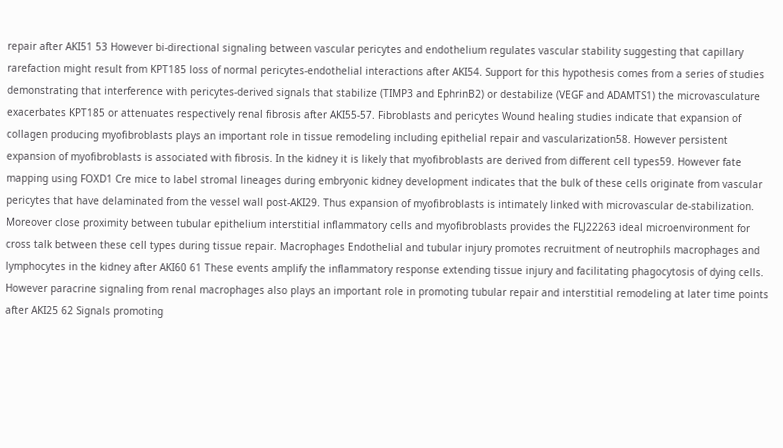repair after AKI51 53 However bi-directional signaling between vascular pericytes and endothelium regulates vascular stability suggesting that capillary rarefaction might result from KPT185 loss of normal pericytes-endothelial interactions after AKI54. Support for this hypothesis comes from a series of studies demonstrating that interference with pericytes-derived signals that stabilize (TIMP3 and EphrinB2) or destabilize (VEGF and ADAMTS1) the microvasculature exacerbates KPT185 or attenuates respectively renal fibrosis after AKI55-57. Fibroblasts and pericytes Wound healing studies indicate that expansion of collagen producing myofibroblasts plays an important role in tissue remodeling including epithelial repair and vascularization58. However persistent expansion of myofibroblasts is associated with fibrosis. In the kidney it is likely that myofibroblasts are derived from different cell types59. However fate mapping using FOXD1 Cre mice to label stromal lineages during embryonic kidney development indicates that the bulk of these cells originate from vascular pericytes that have delaminated from the vessel wall post-AKI29. Thus expansion of myofibroblasts is intimately linked with microvascular de-stabilization. Moreover close proximity between tubular epithelium interstitial inflammatory cells and myofibroblasts provides the FLJ22263 ideal microenvironment for cross talk between these cell types during tissue repair. Macrophages Endothelial and tubular injury promotes recruitment of neutrophils macrophages and lymphocytes in the kidney after AKI60 61 These events amplify the inflammatory response extending tissue injury and facilitating phagocytosis of dying cells. However paracrine signaling from renal macrophages also plays an important role in promoting tubular repair and interstitial remodeling at later time points after AKI25 62 Signals promoting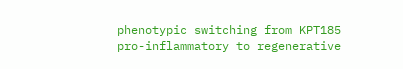phenotypic switching from KPT185 pro-inflammatory to regenerative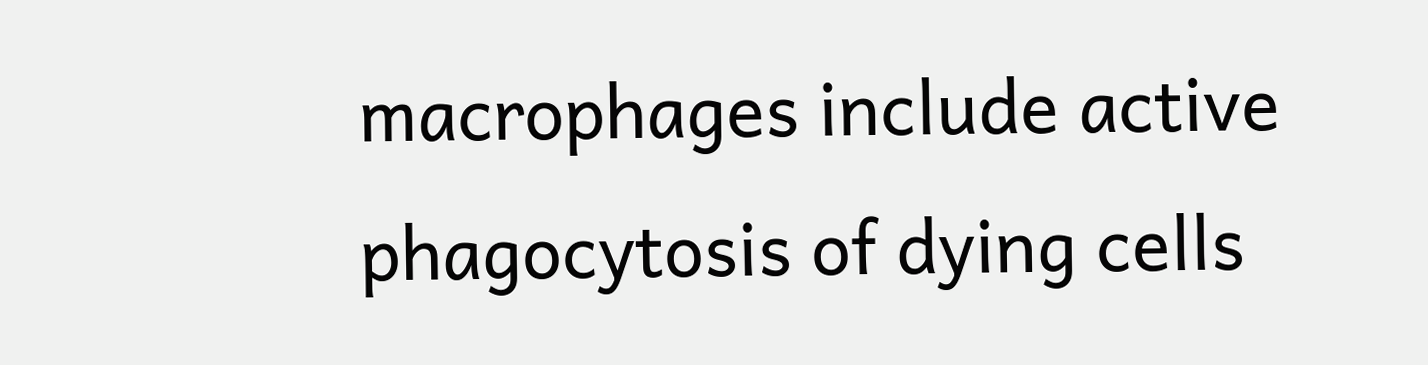macrophages include active phagocytosis of dying cells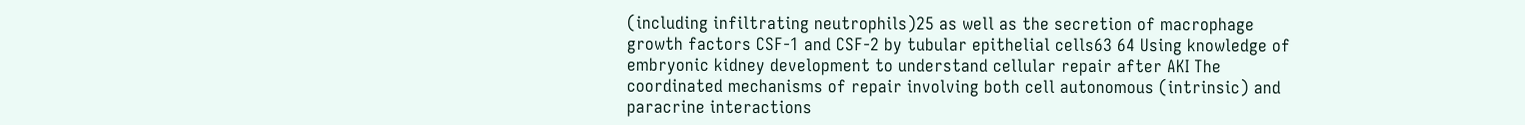(including infiltrating neutrophils)25 as well as the secretion of macrophage growth factors CSF-1 and CSF-2 by tubular epithelial cells63 64 Using knowledge of embryonic kidney development to understand cellular repair after AKI The coordinated mechanisms of repair involving both cell autonomous (intrinsic) and paracrine interactions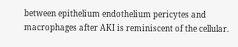between epithelium endothelium pericytes and macrophages after AKI is reminiscent of the cellular.